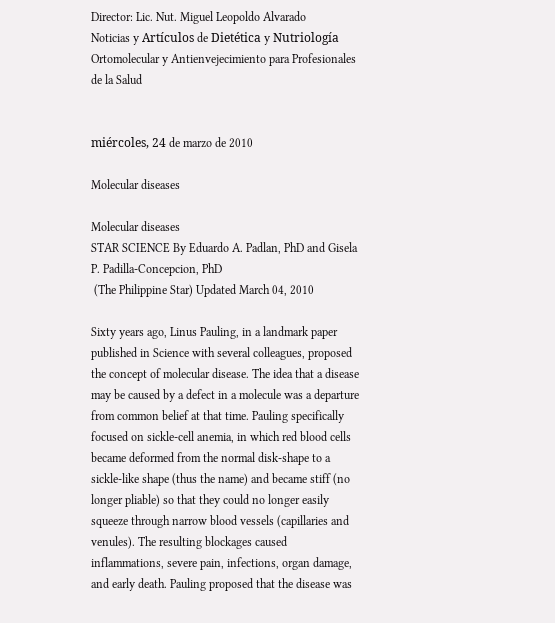Director: Lic. Nut. Miguel Leopoldo Alvarado
Noticias y Artículos de Dietética y Nutriología Ortomolecular y Antienvejecimiento para Profesionales de la Salud


miércoles, 24 de marzo de 2010

Molecular diseases

Molecular diseases
STAR SCIENCE By Eduardo A. Padlan, PhD and Gisela P. Padilla-Concepcion, PhD
 (The Philippine Star) Updated March 04, 2010

Sixty years ago, Linus Pauling, in a landmark paper published in Science with several colleagues, proposed the concept of molecular disease. The idea that a disease may be caused by a defect in a molecule was a departure from common belief at that time. Pauling specifically focused on sickle-cell anemia, in which red blood cells became deformed from the normal disk-shape to a sickle-like shape (thus the name) and became stiff (no longer pliable) so that they could no longer easily squeeze through narrow blood vessels (capillaries and venules). The resulting blockages caused inflammations, severe pain, infections, organ damage, and early death. Pauling proposed that the disease was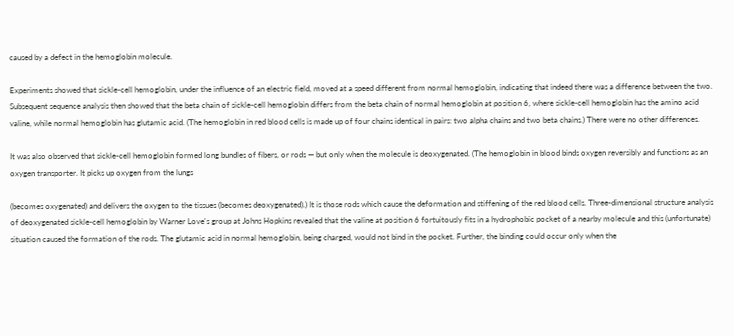caused by a defect in the hemoglobin molecule.

Experiments showed that sickle-cell hemoglobin, under the influence of an electric field, moved at a speed different from normal hemoglobin, indicating that indeed there was a difference between the two. Subsequent sequence analysis then showed that the beta chain of sickle-cell hemoglobin differs from the beta chain of normal hemoglobin at position 6, where sickle-cell hemoglobin has the amino acid valine, while normal hemoglobin has glutamic acid. (The hemoglobin in red blood cells is made up of four chains identical in pairs: two alpha chains and two beta chains.) There were no other differences.

It was also observed that sickle-cell hemoglobin formed long bundles of fibers, or rods — but only when the molecule is deoxygenated. (The hemoglobin in blood binds oxygen reversibly and functions as an oxygen transporter. It picks up oxygen from the lungs

(becomes oxygenated) and delivers the oxygen to the tissues (becomes deoxygenated).) It is those rods which cause the deformation and stiffening of the red blood cells. Three-dimensional structure analysis of deoxygenated sickle-cell hemoglobin by Warner Love's group at Johns Hopkins revealed that the valine at position 6 fortuitously fits in a hydrophobic pocket of a nearby molecule and this (unfortunate) situation caused the formation of the rods. The glutamic acid in normal hemoglobin, being charged, would not bind in the pocket. Further, the binding could occur only when the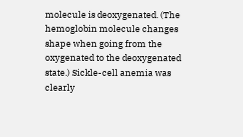molecule is deoxygenated. (The hemoglobin molecule changes shape when going from the oxygenated to the deoxygenated state.) Sickle-cell anemia was clearly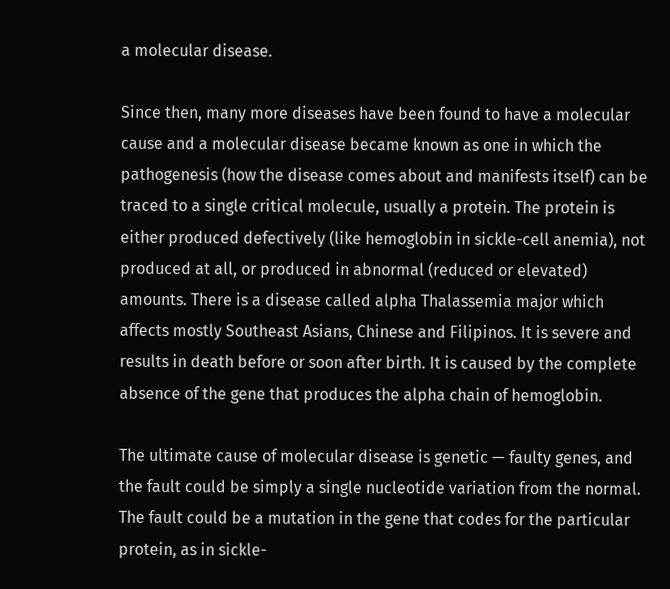a molecular disease.

Since then, many more diseases have been found to have a molecular cause and a molecular disease became known as one in which the pathogenesis (how the disease comes about and manifests itself) can be traced to a single critical molecule, usually a protein. The protein is either produced defectively (like hemoglobin in sickle-cell anemia), not produced at all, or produced in abnormal (reduced or elevated) amounts. There is a disease called alpha Thalassemia major which affects mostly Southeast Asians, Chinese and Filipinos. It is severe and results in death before or soon after birth. It is caused by the complete absence of the gene that produces the alpha chain of hemoglobin.

The ultimate cause of molecular disease is genetic — faulty genes, and the fault could be simply a single nucleotide variation from the normal. The fault could be a mutation in the gene that codes for the particular protein, as in sickle-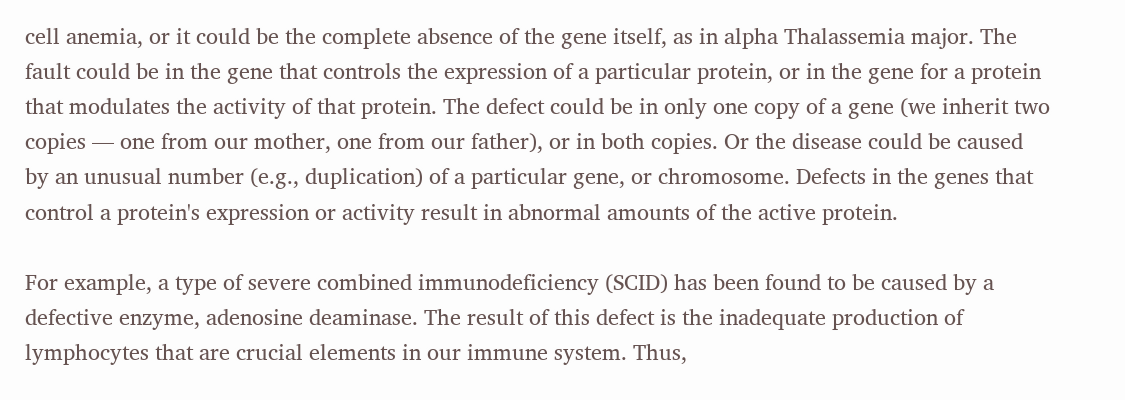cell anemia, or it could be the complete absence of the gene itself, as in alpha Thalassemia major. The fault could be in the gene that controls the expression of a particular protein, or in the gene for a protein that modulates the activity of that protein. The defect could be in only one copy of a gene (we inherit two copies — one from our mother, one from our father), or in both copies. Or the disease could be caused by an unusual number (e.g., duplication) of a particular gene, or chromosome. Defects in the genes that control a protein's expression or activity result in abnormal amounts of the active protein.

For example, a type of severe combined immunodeficiency (SCID) has been found to be caused by a defective enzyme, adenosine deaminase. The result of this defect is the inadequate production of lymphocytes that are crucial elements in our immune system. Thus,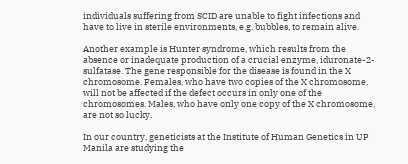individuals suffering from SCID are unable to fight infections and have to live in sterile environments, e.g. bubbles, to remain alive.

Another example is Hunter syndrome, which results from the absence or inadequate production of a crucial enzyme, iduronate-2-sulfatase. The gene responsible for the disease is found in the X chromosome. Females, who have two copies of the X chromosome, will not be affected if the defect occurs in only one of the chromosomes. Males, who have only one copy of the X chromosome, are not so lucky.

In our country, geneticists at the Institute of Human Genetics in UP Manila are studying the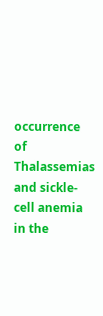occurrence of Thalassemias and sickle-cell anemia in the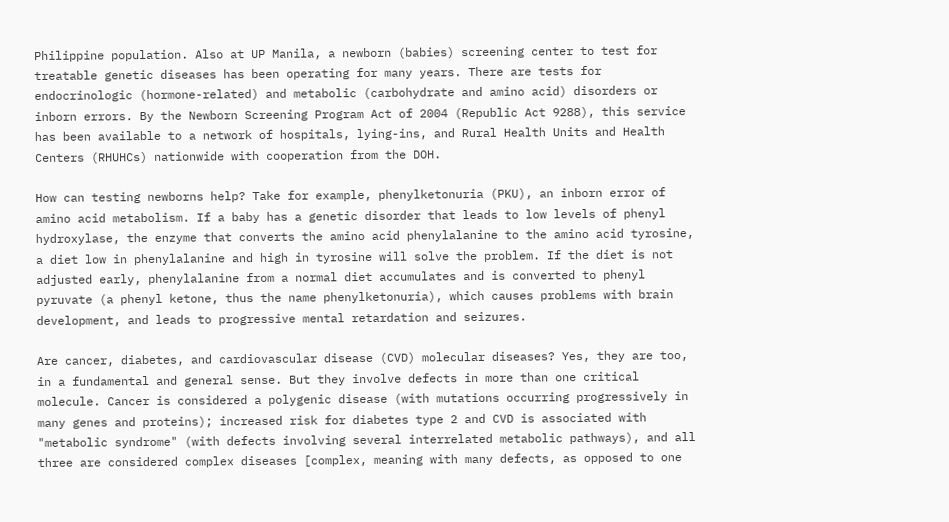Philippine population. Also at UP Manila, a newborn (babies) screening center to test for treatable genetic diseases has been operating for many years. There are tests for endocrinologic (hormone-related) and metabolic (carbohydrate and amino acid) disorders or inborn errors. By the Newborn Screening Program Act of 2004 (Republic Act 9288), this service has been available to a network of hospitals, lying-ins, and Rural Health Units and Health Centers (RHUHCs) nationwide with cooperation from the DOH.

How can testing newborns help? Take for example, phenylketonuria (PKU), an inborn error of amino acid metabolism. If a baby has a genetic disorder that leads to low levels of phenyl hydroxylase, the enzyme that converts the amino acid phenylalanine to the amino acid tyrosine, a diet low in phenylalanine and high in tyrosine will solve the problem. If the diet is not adjusted early, phenylalanine from a normal diet accumulates and is converted to phenyl pyruvate (a phenyl ketone, thus the name phenylketonuria), which causes problems with brain development, and leads to progressive mental retardation and seizures.

Are cancer, diabetes, and cardiovascular disease (CVD) molecular diseases? Yes, they are too, in a fundamental and general sense. But they involve defects in more than one critical molecule. Cancer is considered a polygenic disease (with mutations occurring progressively in many genes and proteins); increased risk for diabetes type 2 and CVD is associated with "metabolic syndrome" (with defects involving several interrelated metabolic pathways), and all three are considered complex diseases [complex, meaning with many defects, as opposed to one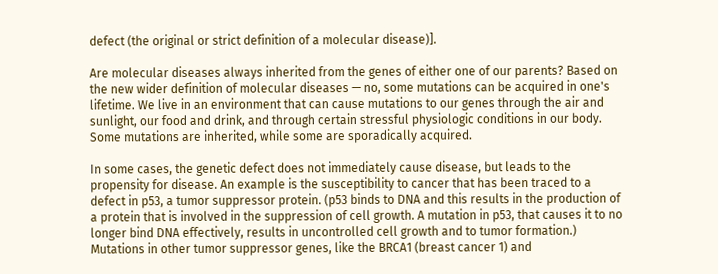defect (the original or strict definition of a molecular disease)].

Are molecular diseases always inherited from the genes of either one of our parents? Based on the new wider definition of molecular diseases — no, some mutations can be acquired in one's lifetime. We live in an environment that can cause mutations to our genes through the air and sunlight, our food and drink, and through certain stressful physiologic conditions in our body. Some mutations are inherited, while some are sporadically acquired.

In some cases, the genetic defect does not immediately cause disease, but leads to the propensity for disease. An example is the susceptibility to cancer that has been traced to a defect in p53, a tumor suppressor protein. (p53 binds to DNA and this results in the production of a protein that is involved in the suppression of cell growth. A mutation in p53, that causes it to no longer bind DNA effectively, results in uncontrolled cell growth and to tumor formation.) Mutations in other tumor suppressor genes, like the BRCA1 (breast cancer 1) and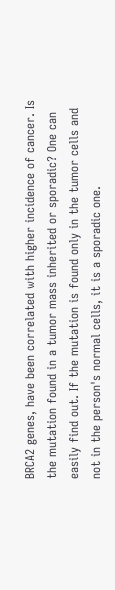BRCA2 genes, have been correlated with higher incidence of cancer. Is the mutation found in a tumor mass inherited or sporadic? One can easily find out. If the mutation is found only in the tumor cells and not in the person's normal cells, it is a sporadic one.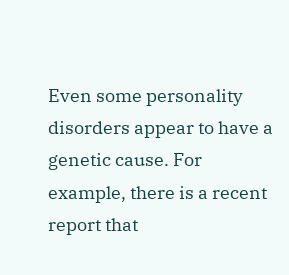Even some personality disorders appear to have a genetic cause. For example, there is a recent report that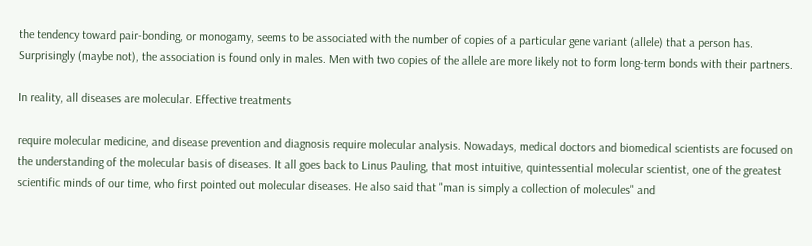the tendency toward pair-bonding, or monogamy, seems to be associated with the number of copies of a particular gene variant (allele) that a person has. Surprisingly (maybe not), the association is found only in males. Men with two copies of the allele are more likely not to form long-term bonds with their partners.

In reality, all diseases are molecular. Effective treatments

require molecular medicine, and disease prevention and diagnosis require molecular analysis. Nowadays, medical doctors and biomedical scientists are focused on the understanding of the molecular basis of diseases. It all goes back to Linus Pauling, that most intuitive, quintessential molecular scientist, one of the greatest scientific minds of our time, who first pointed out molecular diseases. He also said that "man is simply a collection of molecules" and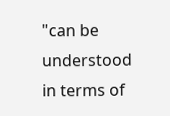"can be understood in terms of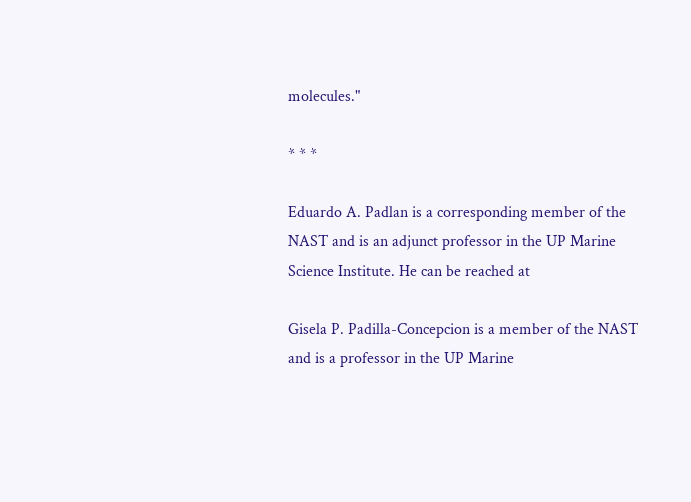molecules."

* * *

Eduardo A. Padlan is a corresponding member of the NAST and is an adjunct professor in the UP Marine Science Institute. He can be reached at

Gisela P. Padilla-Concepcion is a member of the NAST and is a professor in the UP Marine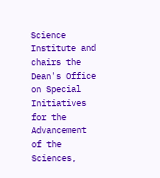Science Institute and chairs the Dean's Office on Special Initiatives for the Advancement of the Sciences,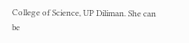College of Science, UP Diliman. She can be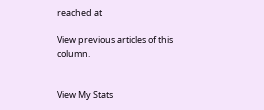reached at

View previous articles of this column.


View My Stats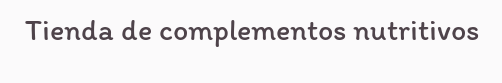Tienda de complementos nutritivos